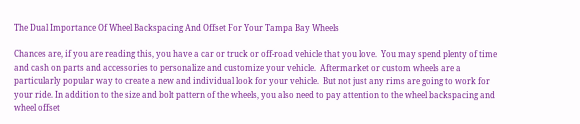The Dual Importance Of Wheel Backspacing And Offset For Your Tampa Bay Wheels

Chances are, if you are reading this, you have a car or truck or off-road vehicle that you love.  You may spend plenty of time and cash on parts and accessories to personalize and customize your vehicle.  Aftermarket or custom wheels are a particularly popular way to create a new and individual look for your vehicle.  But not just any rims are going to work for your ride. In addition to the size and bolt pattern of the wheels, you also need to pay attention to the wheel backspacing and wheel offset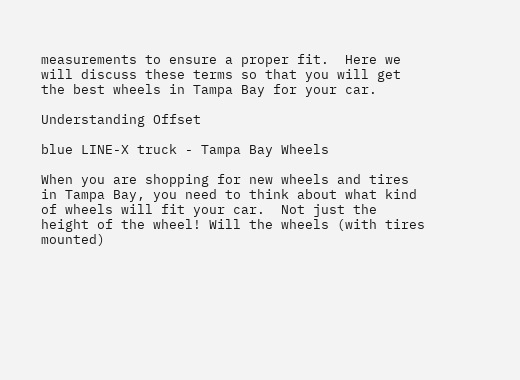measurements to ensure a proper fit.  Here we will discuss these terms so that you will get the best wheels in Tampa Bay for your car.

Understanding Offset

blue LINE-X truck - Tampa Bay Wheels

When you are shopping for new wheels and tires in Tampa Bay, you need to think about what kind of wheels will fit your car.  Not just the height of the wheel! Will the wheels (with tires mounted)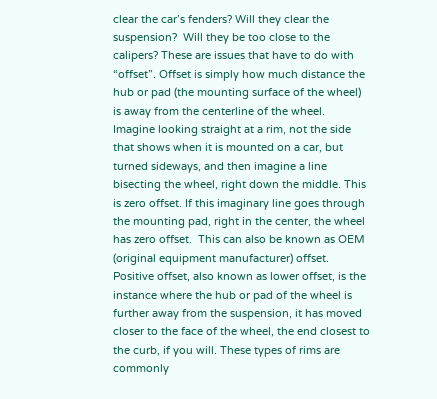clear the car’s fenders? Will they clear the suspension?  Will they be too close to the calipers? These are issues that have to do with “offset”. Offset is simply how much distance the hub or pad (the mounting surface of the wheel) is away from the centerline of the wheel.  Imagine looking straight at a rim, not the side that shows when it is mounted on a car, but turned sideways, and then imagine a line bisecting the wheel, right down the middle. This is zero offset. If this imaginary line goes through the mounting pad, right in the center, the wheel has zero offset.  This can also be known as OEM (original equipment manufacturer) offset. Positive offset, also known as lower offset, is the instance where the hub or pad of the wheel is further away from the suspension, it has moved closer to the face of the wheel, the end closest to the curb, if you will. These types of rims are commonly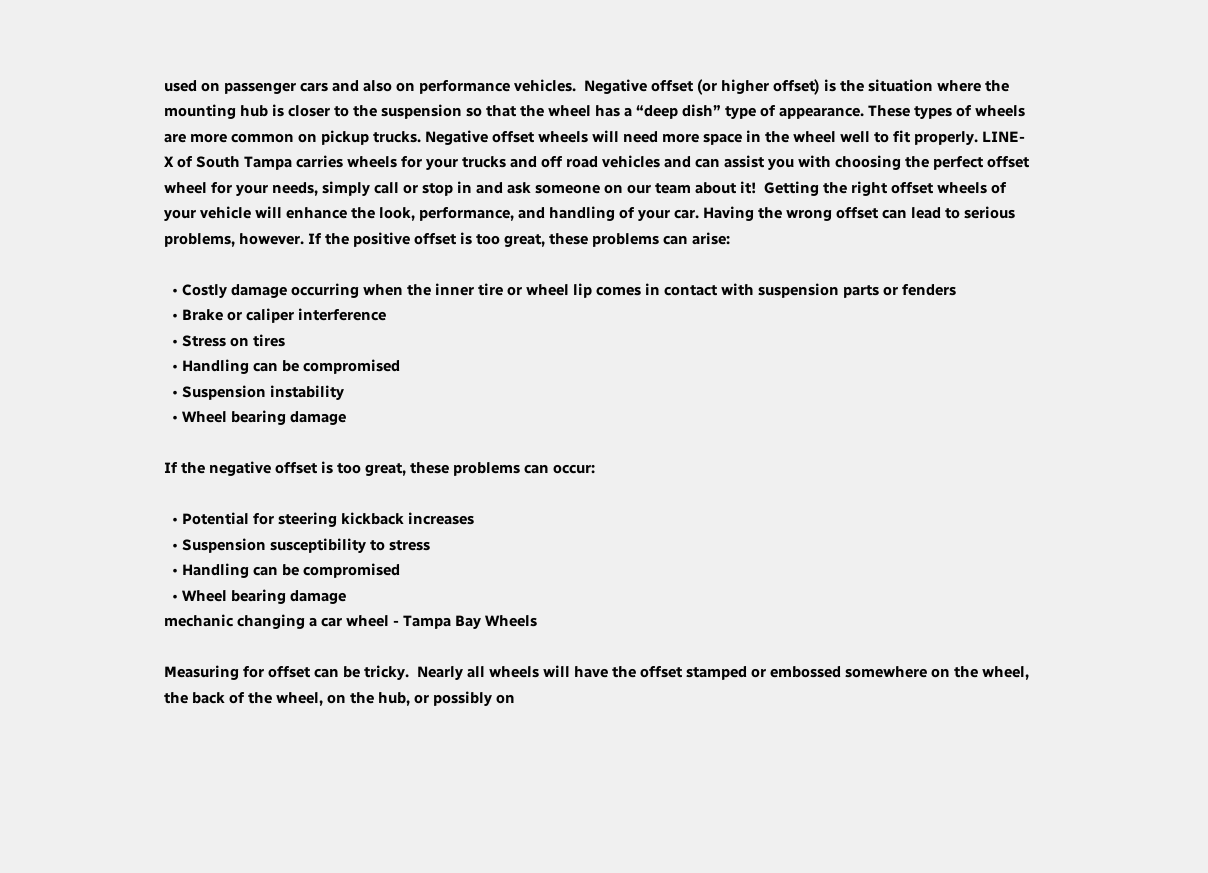used on passenger cars and also on performance vehicles.  Negative offset (or higher offset) is the situation where the mounting hub is closer to the suspension so that the wheel has a “deep dish” type of appearance. These types of wheels are more common on pickup trucks. Negative offset wheels will need more space in the wheel well to fit properly. LINE-X of South Tampa carries wheels for your trucks and off road vehicles and can assist you with choosing the perfect offset wheel for your needs, simply call or stop in and ask someone on our team about it!  Getting the right offset wheels of your vehicle will enhance the look, performance, and handling of your car. Having the wrong offset can lead to serious problems, however. If the positive offset is too great, these problems can arise:

  • Costly damage occurring when the inner tire or wheel lip comes in contact with suspension parts or fenders
  • Brake or caliper interference
  • Stress on tires
  • Handling can be compromised
  • Suspension instability
  • Wheel bearing damage

If the negative offset is too great, these problems can occur:

  • Potential for steering kickback increases
  • Suspension susceptibility to stress
  • Handling can be compromised
  • Wheel bearing damage
mechanic changing a car wheel - Tampa Bay Wheels

Measuring for offset can be tricky.  Nearly all wheels will have the offset stamped or embossed somewhere on the wheel, the back of the wheel, on the hub, or possibly on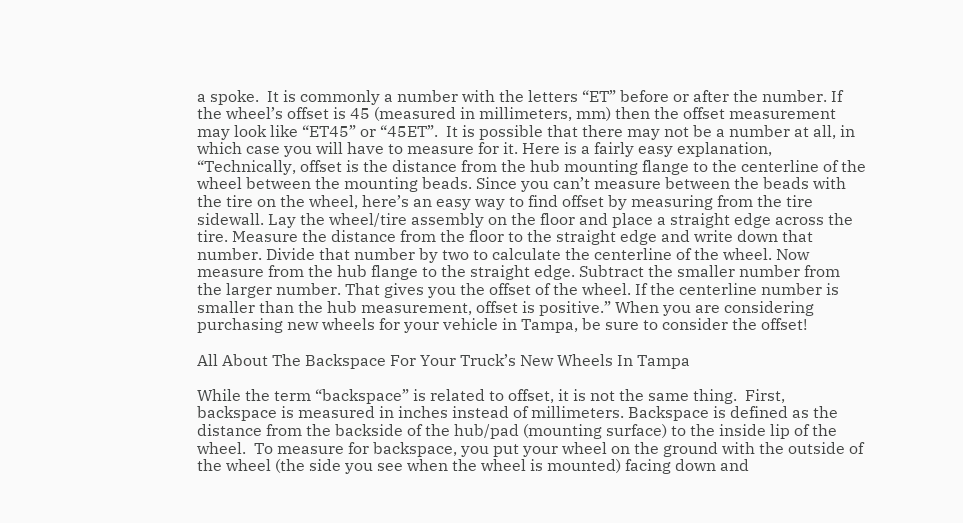a spoke.  It is commonly a number with the letters “ET” before or after the number. If the wheel’s offset is 45 (measured in millimeters, mm) then the offset measurement may look like “ET45” or “45ET”.  It is possible that there may not be a number at all, in which case you will have to measure for it. Here is a fairly easy explanation, “Technically, offset is the distance from the hub mounting flange to the centerline of the wheel between the mounting beads. Since you can’t measure between the beads with the tire on the wheel, here’s an easy way to find offset by measuring from the tire sidewall. Lay the wheel/tire assembly on the floor and place a straight edge across the tire. Measure the distance from the floor to the straight edge and write down that number. Divide that number by two to calculate the centerline of the wheel. Now measure from the hub flange to the straight edge. Subtract the smaller number from the larger number. That gives you the offset of the wheel. If the centerline number is smaller than the hub measurement, offset is positive.” When you are considering purchasing new wheels for your vehicle in Tampa, be sure to consider the offset!

All About The Backspace For Your Truck’s New Wheels In Tampa

While the term “backspace” is related to offset, it is not the same thing.  First, backspace is measured in inches instead of millimeters. Backspace is defined as the distance from the backside of the hub/pad (mounting surface) to the inside lip of the wheel.  To measure for backspace, you put your wheel on the ground with the outside of the wheel (the side you see when the wheel is mounted) facing down and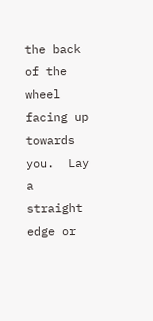the back of the wheel facing up towards you.  Lay a straight edge or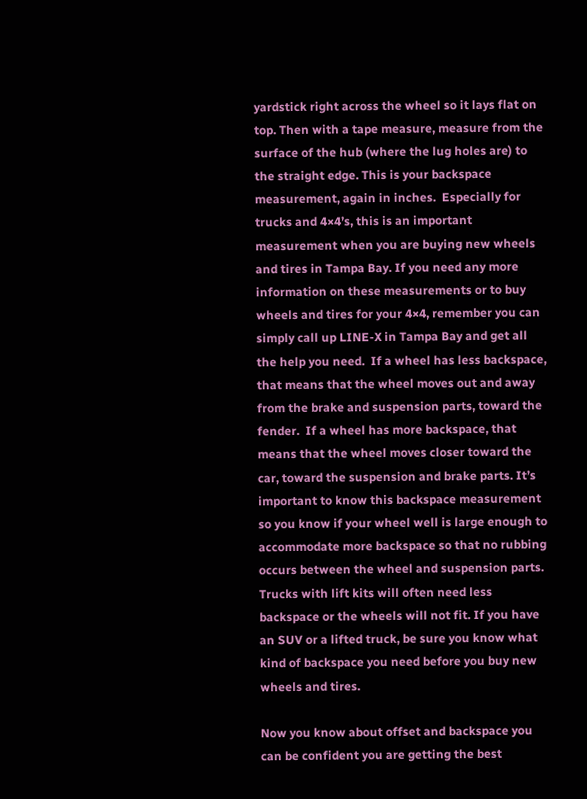yardstick right across the wheel so it lays flat on top. Then with a tape measure, measure from the surface of the hub (where the lug holes are) to the straight edge. This is your backspace measurement, again in inches.  Especially for trucks and 4×4’s, this is an important measurement when you are buying new wheels and tires in Tampa Bay. If you need any more information on these measurements or to buy wheels and tires for your 4×4, remember you can simply call up LINE-X in Tampa Bay and get all the help you need.  If a wheel has less backspace, that means that the wheel moves out and away from the brake and suspension parts, toward the fender.  If a wheel has more backspace, that means that the wheel moves closer toward the car, toward the suspension and brake parts. It’s important to know this backspace measurement so you know if your wheel well is large enough to accommodate more backspace so that no rubbing occurs between the wheel and suspension parts.  Trucks with lift kits will often need less backspace or the wheels will not fit. If you have an SUV or a lifted truck, be sure you know what kind of backspace you need before you buy new wheels and tires.

Now you know about offset and backspace you can be confident you are getting the best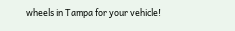wheels in Tampa for your vehicle!